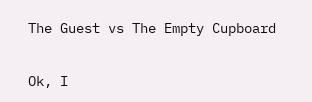The Guest vs The Empty Cupboard

Ok, I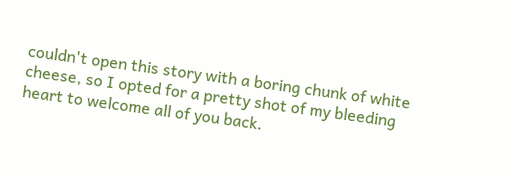couldn't open this story with a boring chunk of white cheese, so I opted for a pretty shot of my bleeding heart to welcome all of you back.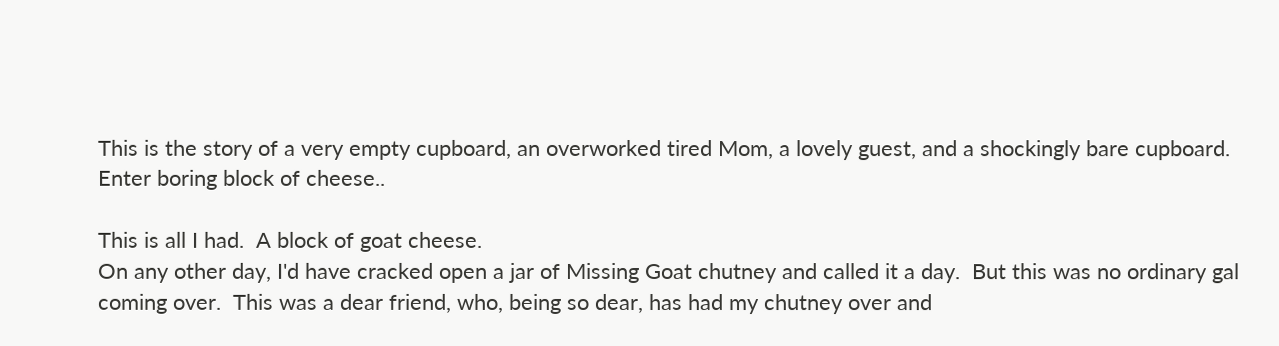This is the story of a very empty cupboard, an overworked tired Mom, a lovely guest, and a shockingly bare cupboard.
Enter boring block of cheese..

This is all I had.  A block of goat cheese.
On any other day, I'd have cracked open a jar of Missing Goat chutney and called it a day.  But this was no ordinary gal coming over.  This was a dear friend, who, being so dear, has had my chutney over and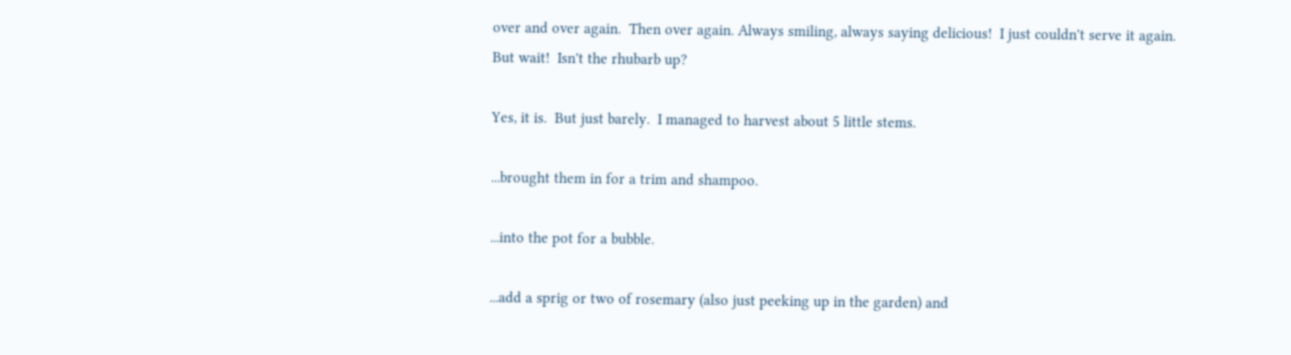over and over again.  Then over again. Always smiling, always saying delicious!  I just couldn't serve it again.
But wait!  Isn't the rhubarb up?

Yes, it is.  But just barely.  I managed to harvest about 5 little stems.

...brought them in for a trim and shampoo.

...into the pot for a bubble.

...add a sprig or two of rosemary (also just peeking up in the garden) and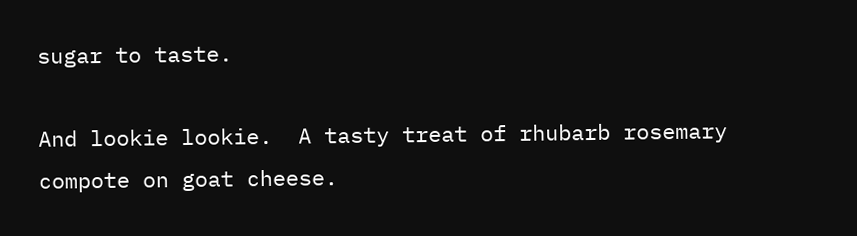sugar to taste.

And lookie lookie.  A tasty treat of rhubarb rosemary compote on goat cheese.